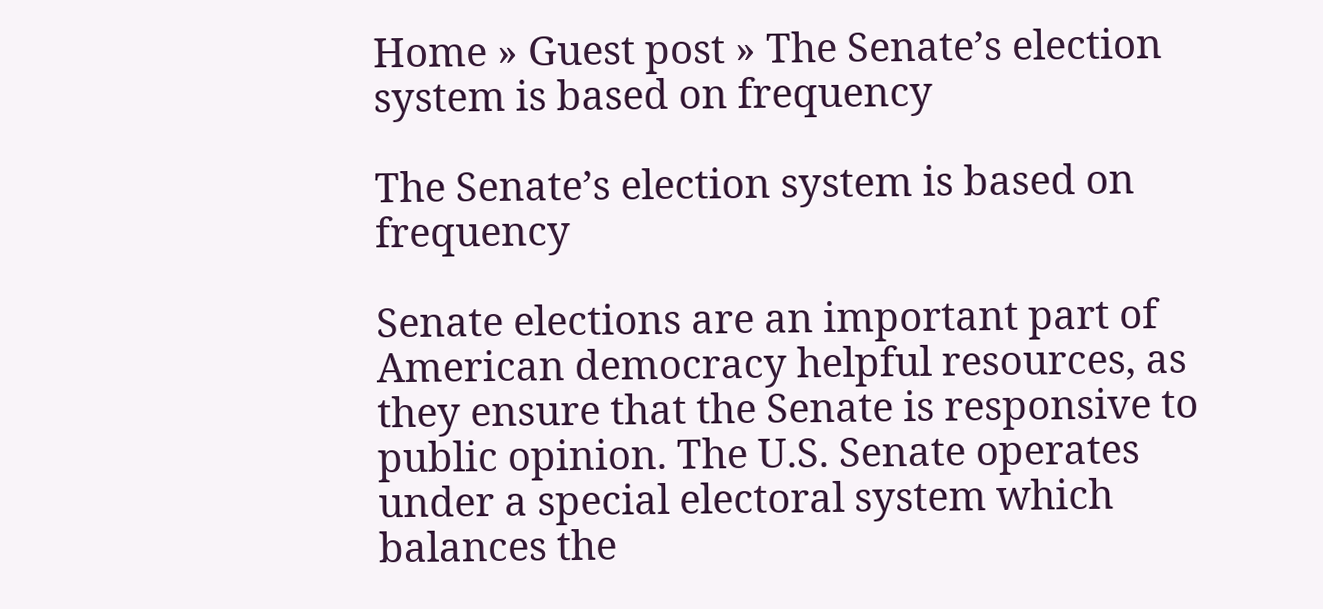Home » Guest post » The Senate’s election system is based on frequency

The Senate’s election system is based on frequency

Senate elections are an important part of American democracy helpful resources, as they ensure that the Senate is responsive to public opinion. The U.S. Senate operates under a special electoral system which balances the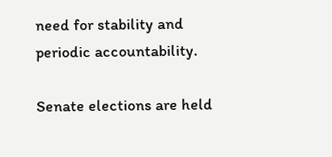need for stability and periodic accountability.

Senate elections are held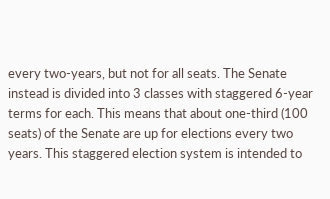every two-years, but not for all seats. The Senate instead is divided into 3 classes with staggered 6-year terms for each. This means that about one-third (100 seats) of the Senate are up for elections every two years. This staggered election system is intended to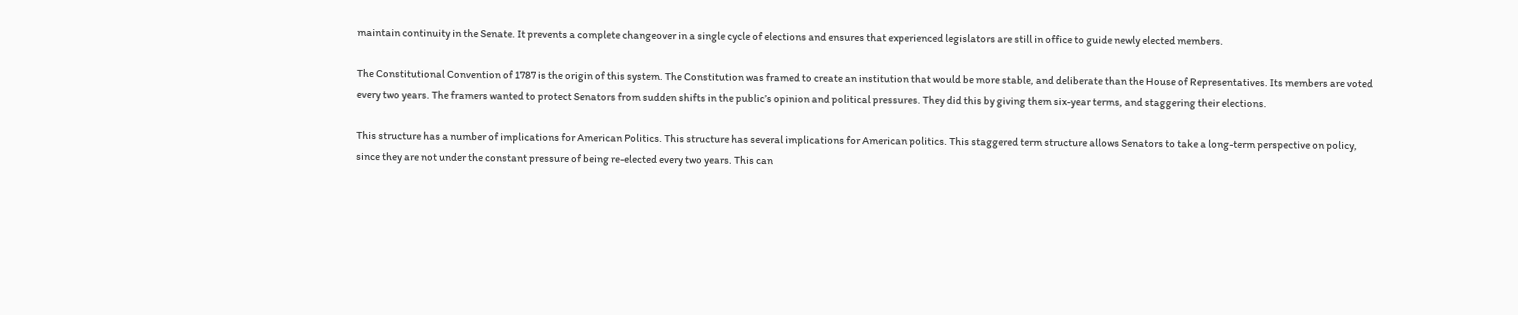maintain continuity in the Senate. It prevents a complete changeover in a single cycle of elections and ensures that experienced legislators are still in office to guide newly elected members.

The Constitutional Convention of 1787 is the origin of this system. The Constitution was framed to create an institution that would be more stable, and deliberate than the House of Representatives. Its members are voted every two years. The framers wanted to protect Senators from sudden shifts in the public’s opinion and political pressures. They did this by giving them six-year terms, and staggering their elections.

This structure has a number of implications for American Politics. This structure has several implications for American politics. This staggered term structure allows Senators to take a long-term perspective on policy, since they are not under the constant pressure of being re-elected every two years. This can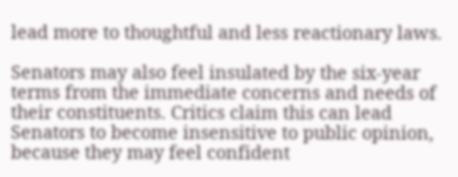lead more to thoughtful and less reactionary laws.

Senators may also feel insulated by the six-year terms from the immediate concerns and needs of their constituents. Critics claim this can lead Senators to become insensitive to public opinion, because they may feel confident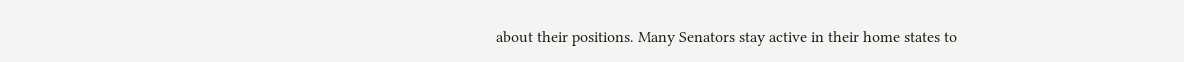about their positions. Many Senators stay active in their home states to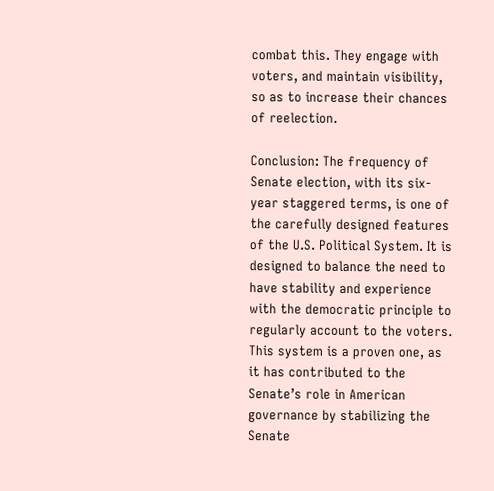combat this. They engage with voters, and maintain visibility, so as to increase their chances of reelection.

Conclusion: The frequency of Senate election, with its six-year staggered terms, is one of the carefully designed features of the U.S. Political System. It is designed to balance the need to have stability and experience with the democratic principle to regularly account to the voters. This system is a proven one, as it has contributed to the Senate’s role in American governance by stabilizing the Senate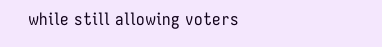while still allowing voters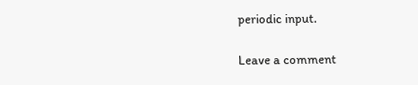periodic input.

Leave a comment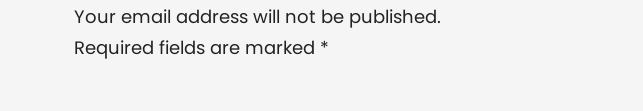Your email address will not be published. Required fields are marked *